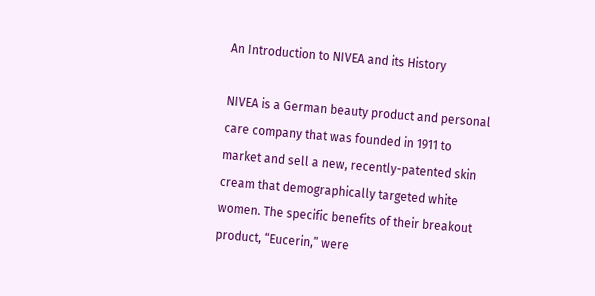An Introduction to NIVEA and its History

NIVEA is a German beauty product and personal care company that was founded in 1911 to market and sell a new, recently-patented skin cream that demographically targeted white women. The specific benefits of their breakout product, “Eucerin,” were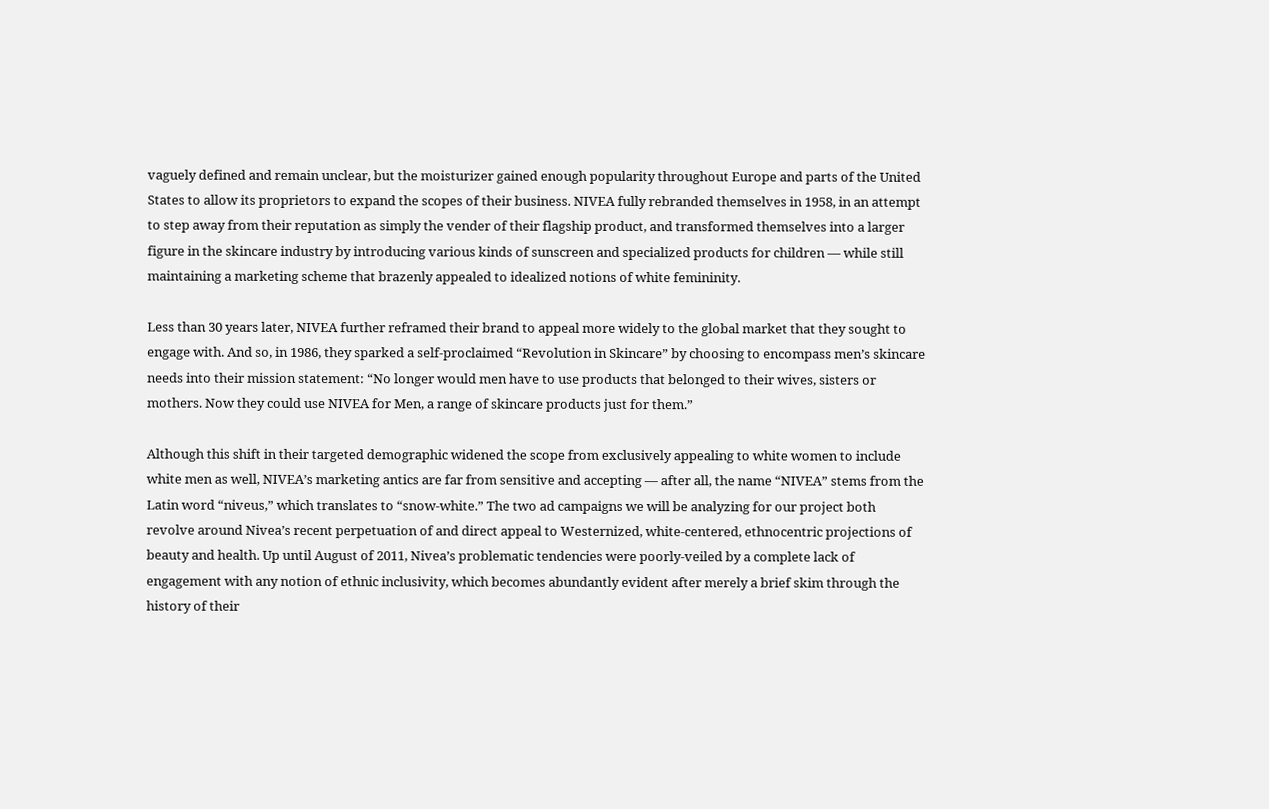vaguely defined and remain unclear, but the moisturizer gained enough popularity throughout Europe and parts of the United States to allow its proprietors to expand the scopes of their business. NIVEA fully rebranded themselves in 1958, in an attempt to step away from their reputation as simply the vender of their flagship product, and transformed themselves into a larger figure in the skincare industry by introducing various kinds of sunscreen and specialized products for children — while still maintaining a marketing scheme that brazenly appealed to idealized notions of white femininity.

Less than 30 years later, NIVEA further reframed their brand to appeal more widely to the global market that they sought to engage with. And so, in 1986, they sparked a self-proclaimed “Revolution in Skincare” by choosing to encompass men’s skincare needs into their mission statement: “No longer would men have to use products that belonged to their wives, sisters or mothers. Now they could use NIVEA for Men, a range of skincare products just for them.”

Although this shift in their targeted demographic widened the scope from exclusively appealing to white women to include white men as well, NIVEA’s marketing antics are far from sensitive and accepting — after all, the name “NIVEA” stems from the Latin word “niveus,” which translates to “snow-white.” The two ad campaigns we will be analyzing for our project both revolve around Nivea’s recent perpetuation of and direct appeal to Westernized, white-centered, ethnocentric projections of beauty and health. Up until August of 2011, Nivea’s problematic tendencies were poorly-veiled by a complete lack of engagement with any notion of ethnic inclusivity, which becomes abundantly evident after merely a brief skim through the history of their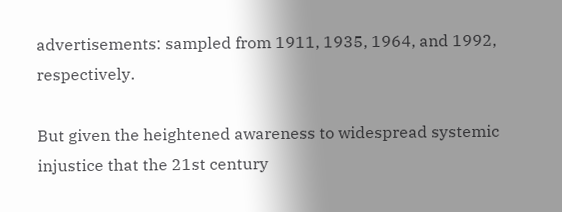advertisements: sampled from 1911, 1935, 1964, and 1992, respectively.

But given the heightened awareness to widespread systemic injustice that the 21st century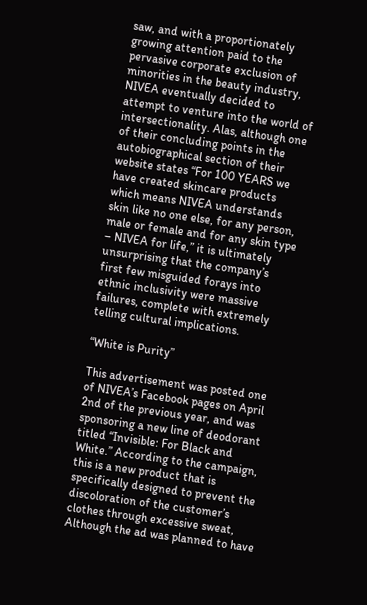saw, and with a proportionately growing attention paid to the pervasive corporate exclusion of minorities in the beauty industry, NIVEA eventually decided to attempt to venture into the world of intersectionality. Alas, although one of their concluding points in the autobiographical section of their website states “For 100 YEARS we have created skincare products which means NIVEA understands skin like no one else, for any person, male or female and for any skin type – NIVEA for life,” it is ultimately unsurprising that the company’s first few misguided forays into ethnic inclusivity were massive failures, complete with extremely telling cultural implications.

“White is Purity”

This advertisement was posted one of NIVEA’s Facebook pages on April 2nd of the previous year, and was sponsoring a new line of deodorant titled “Invisible: For Black and White.” According to the campaign, this is a new product that is specifically designed to prevent the discoloration of the customer’s clothes through excessive sweat,  Although the ad was planned to have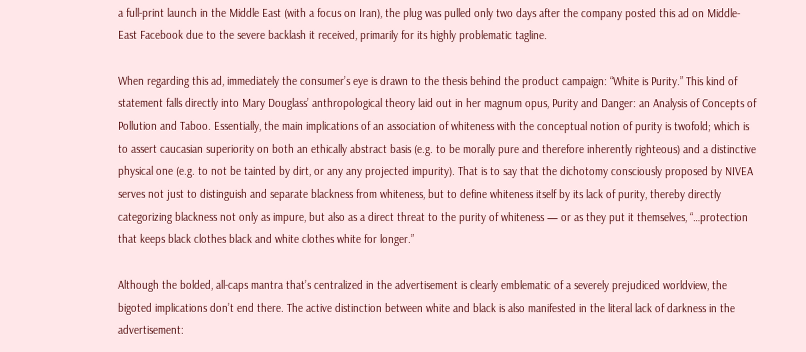a full-print launch in the Middle East (with a focus on Iran), the plug was pulled only two days after the company posted this ad on Middle-East Facebook due to the severe backlash it received, primarily for its highly problematic tagline.

When regarding this ad, immediately the consumer’s eye is drawn to the thesis behind the product campaign: “White is Purity.” This kind of statement falls directly into Mary Douglass’ anthropological theory laid out in her magnum opus, Purity and Danger: an Analysis of Concepts of Pollution and Taboo. Essentially, the main implications of an association of whiteness with the conceptual notion of purity is twofold; which is to assert caucasian superiority on both an ethically abstract basis (e.g. to be morally pure and therefore inherently righteous) and a distinctive physical one (e.g. to not be tainted by dirt, or any any projected impurity). That is to say that the dichotomy consciously proposed by NIVEA serves not just to distinguish and separate blackness from whiteness, but to define whiteness itself by its lack of purity, thereby directly categorizing blackness not only as impure, but also as a direct threat to the purity of whiteness — or as they put it themselves, “…protection that keeps black clothes black and white clothes white for longer.”

Although the bolded, all-caps mantra that’s centralized in the advertisement is clearly emblematic of a severely prejudiced worldview, the bigoted implications don’t end there. The active distinction between white and black is also manifested in the literal lack of darkness in the advertisement: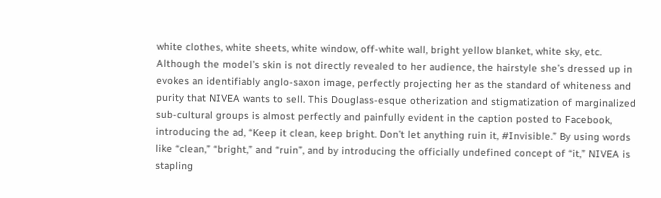white clothes, white sheets, white window, off-white wall, bright yellow blanket, white sky, etc. Although the model’s skin is not directly revealed to her audience, the hairstyle she’s dressed up in evokes an identifiably anglo-saxon image, perfectly projecting her as the standard of whiteness and purity that NIVEA wants to sell. This Douglass-esque otherization and stigmatization of marginalized sub-cultural groups is almost perfectly and painfully evident in the caption posted to Facebook, introducing the ad, “Keep it clean, keep bright. Don’t let anything ruin it, #Invisible.” By using words like “clean,” “bright,” and “ruin”, and by introducing the officially undefined concept of “it,” NIVEA is stapling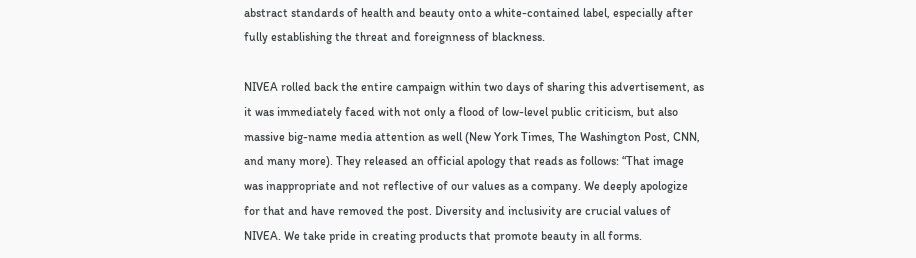abstract standards of health and beauty onto a white-contained label, especially after fully establishing the threat and foreignness of blackness.

NIVEA rolled back the entire campaign within two days of sharing this advertisement, as it was immediately faced with not only a flood of low-level public criticism, but also massive big-name media attention as well (New York Times, The Washington Post, CNN, and many more). They released an official apology that reads as follows: “That image was inappropriate and not reflective of our values as a company. We deeply apologize for that and have removed the post. Diversity and inclusivity are crucial values of NIVEA. We take pride in creating products that promote beauty in all forms.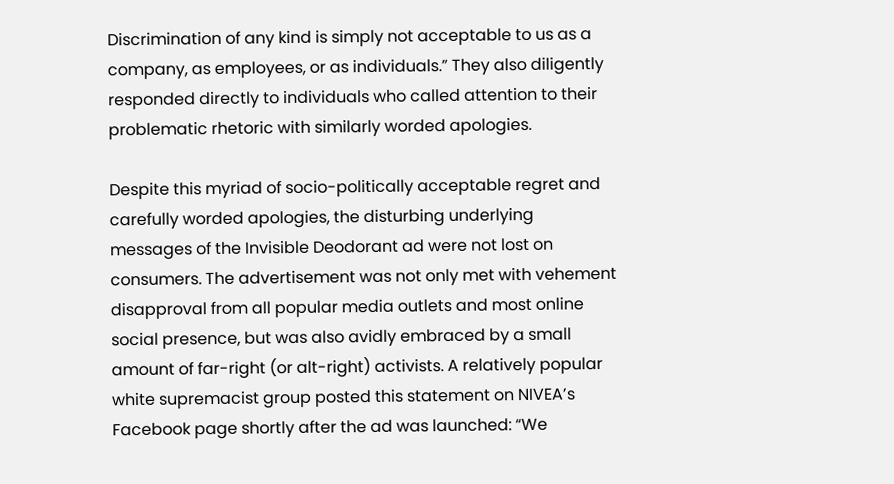Discrimination of any kind is simply not acceptable to us as a company, as employees, or as individuals.” They also diligently responded directly to individuals who called attention to their problematic rhetoric with similarly worded apologies.

Despite this myriad of socio-politically acceptable regret and carefully worded apologies, the disturbing underlying messages of the Invisible Deodorant ad were not lost on consumers. The advertisement was not only met with vehement disapproval from all popular media outlets and most online social presence, but was also avidly embraced by a small amount of far-right (or alt-right) activists. A relatively popular white supremacist group posted this statement on NIVEA’s Facebook page shortly after the ad was launched: “We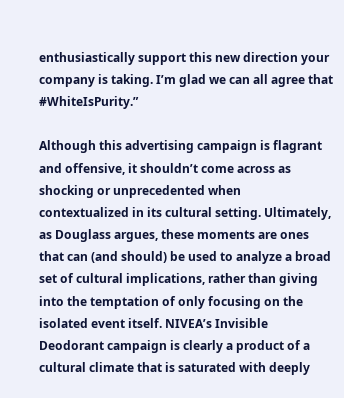enthusiastically support this new direction your company is taking. I’m glad we can all agree that #WhiteIsPurity.”

Although this advertising campaign is flagrant and offensive, it shouldn’t come across as shocking or unprecedented when contextualized in its cultural setting. Ultimately, as Douglass argues, these moments are ones that can (and should) be used to analyze a broad set of cultural implications, rather than giving into the temptation of only focusing on the isolated event itself. NIVEA’s Invisible Deodorant campaign is clearly a product of a cultural climate that is saturated with deeply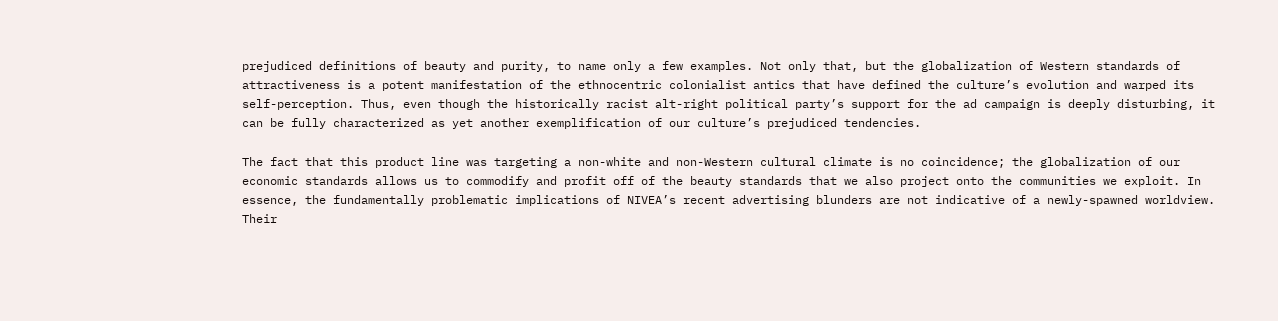prejudiced definitions of beauty and purity, to name only a few examples. Not only that, but the globalization of Western standards of attractiveness is a potent manifestation of the ethnocentric colonialist antics that have defined the culture’s evolution and warped its self-perception. Thus, even though the historically racist alt-right political party’s support for the ad campaign is deeply disturbing, it can be fully characterized as yet another exemplification of our culture’s prejudiced tendencies.

The fact that this product line was targeting a non-white and non-Western cultural climate is no coincidence; the globalization of our economic standards allows us to commodify and profit off of the beauty standards that we also project onto the communities we exploit. In essence, the fundamentally problematic implications of NIVEA’s recent advertising blunders are not indicative of a newly-spawned worldview. Their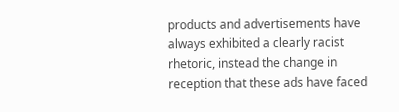products and advertisements have always exhibited a clearly racist rhetoric, instead the change in reception that these ads have faced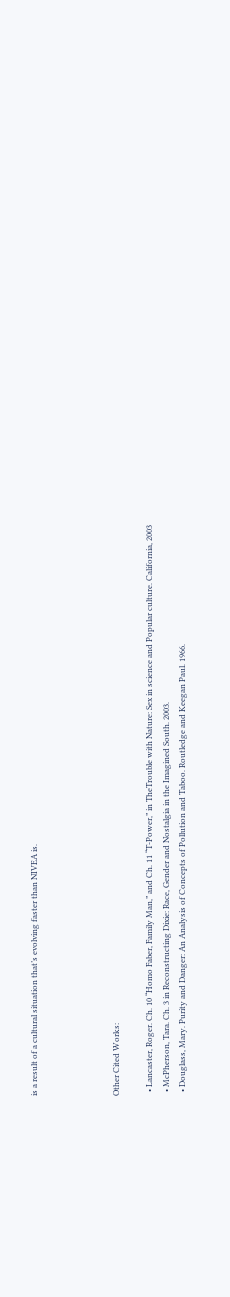is a result of a cultural situation that’s evolving faster than NIVEA is.




Other Cited Works:

  • Lancaster, Roger. Ch. 10 “Homo Faber, Family Man,” and Ch. 11 “T-Power,” in TheTrouble with Nature: Sex in science and Popular culture. California, 2003
  • McPherson, Tara. Ch. 3 in Reconstructing Dixie: Race, Gender and Nostalgia in the Imagined South. 2003.
  • Douglass, Mary. Purity and Danger: An Analysis of Concepts of Pollution and Taboo. Routledge and Keegan Paul. 1966.